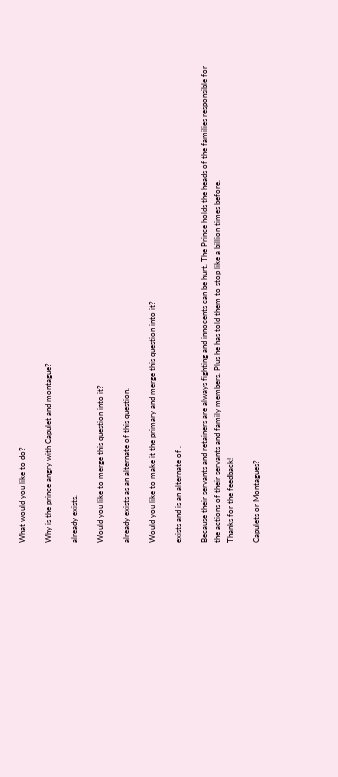What would you like to do?

Why is the prince angry with Capulet and montague?

already exists.

Would you like to merge this question into it?

already exists as an alternate of this question.

Would you like to make it the primary and merge this question into it?

exists and is an alternate of .

Because their servants and retainers are always fighting and innocents can be hurt. The Prince holds the heads of the families responsible for the actions of their servants and family members. Plus he has told them to stop like a billion times before.
Thanks for the feedback!

Capulets or Montagues?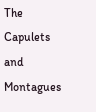The Capulets and Montagues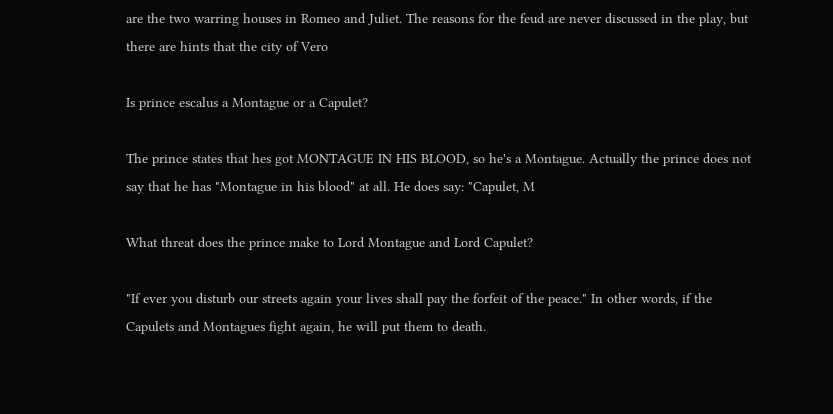are the two warring houses in Romeo and Juliet. The reasons for the feud are never discussed in the play, but there are hints that the city of Vero

Is prince escalus a Montague or a Capulet?

The prince states that hes got MONTAGUE IN HIS BLOOD, so he's a Montague. Actually the prince does not say that he has "Montague in his blood" at all. He does say: "Capulet, M

What threat does the prince make to Lord Montague and Lord Capulet?

"If ever you disturb our streets again your lives shall pay the forfeit of the peace." In other words, if the Capulets and Montagues fight again, he will put them to death.